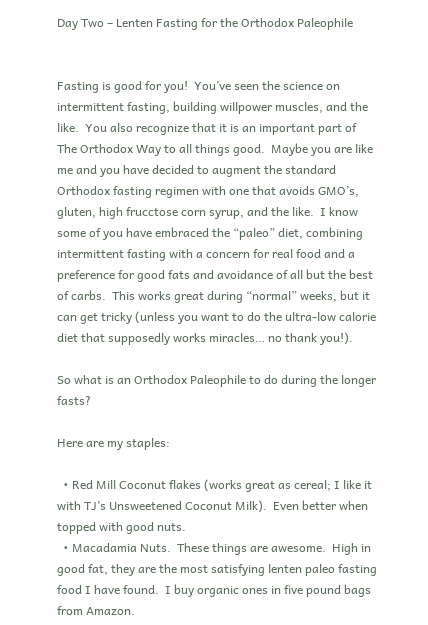Day Two – Lenten Fasting for the Orthodox Paleophile


Fasting is good for you!  You’ve seen the science on intermittent fasting, building willpower muscles, and the like.  You also recognize that it is an important part of The Orthodox Way to all things good.  Maybe you are like me and you have decided to augment the standard Orthodox fasting regimen with one that avoids GMO’s, gluten, high frucctose corn syrup, and the like.  I know some of you have embraced the “paleo” diet, combining intermittent fasting with a concern for real food and a preference for good fats and avoidance of all but the best of carbs.  This works great during “normal” weeks, but it can get tricky (unless you want to do the ultra-low calorie diet that supposedly works miracles… no thank you!).

So what is an Orthodox Paleophile to do during the longer fasts?

Here are my staples:

  • Red Mill Coconut flakes (works great as cereal; I like it with TJ’s Unsweetened Coconut Milk).  Even better when topped with good nuts.
  • Macadamia Nuts.  These things are awesome.  High in good fat, they are the most satisfying lenten paleo fasting food I have found.  I buy organic ones in five pound bags from Amazon.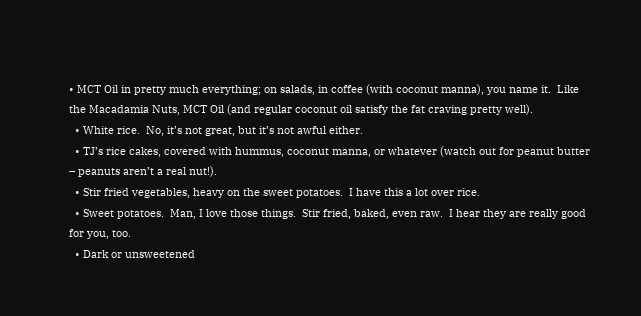• MCT Oil in pretty much everything; on salads, in coffee (with coconut manna), you name it.  Like the Macadamia Nuts, MCT Oil (and regular coconut oil satisfy the fat craving pretty well).
  • White rice.  No, it’s not great, but it’s not awful either.
  • TJ’s rice cakes, covered with hummus, coconut manna, or whatever (watch out for peanut butter – peanuts aren’t a real nut!).
  • Stir fried vegetables, heavy on the sweet potatoes.  I have this a lot over rice.
  • Sweet potatoes.  Man, I love those things.  Stir fried, baked, even raw.  I hear they are really good for you, too.
  • Dark or unsweetened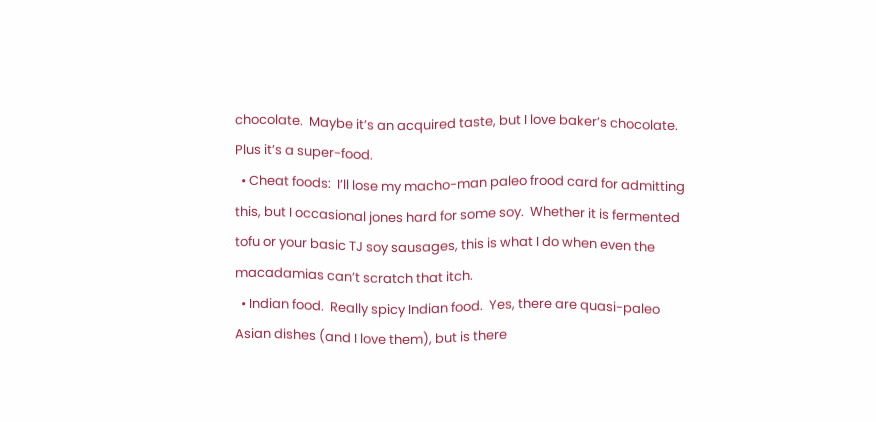chocolate.  Maybe it’s an acquired taste, but I love baker’s chocolate.  Plus it’s a super-food.
  • Cheat foods:  I’ll lose my macho-man paleo frood card for admitting this, but I occasional jones hard for some soy.  Whether it is fermented tofu or your basic TJ soy sausages, this is what I do when even the macadamias can’t scratch that itch.
  • Indian food.  Really spicy Indian food.  Yes, there are quasi-paleo Asian dishes (and I love them), but is there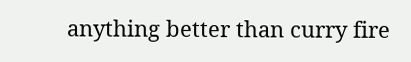anything better than curry fire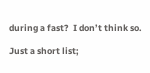during a fast?  I don’t think so.

Just a short list;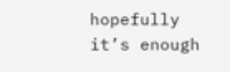hopefully it’s enough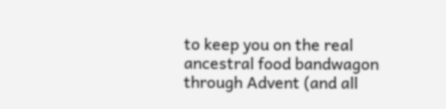to keep you on the real ancestral food bandwagon through Advent (and all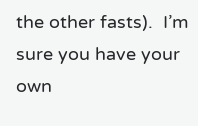the other fasts).  I’m sure you have your own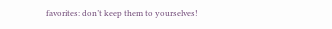favorites: don’t keep them to yourselves!